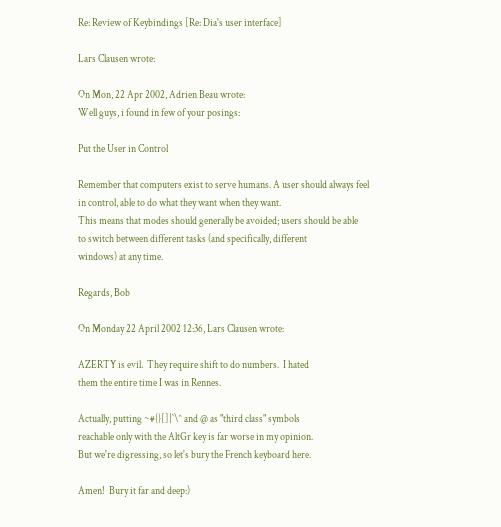Re: Review of Keybindings [Re: Dia's user interface]

Lars Clausen wrote:

On Mon, 22 Apr 2002, Adrien Beau wrote:
Well guys, i found in few of your posings:

Put the User in Control

Remember that computers exist to serve humans. A user should always feel
in control, able to do what they want when they want.
This means that modes should generally be avoided; users should be able
to switch between different tasks (and specifically, different
windows) at any time.

Regards, Bob

On Monday 22 April 2002 12:36, Lars Clausen wrote:

AZERTY is evil.  They require shift to do numbers.  I hated
them the entire time I was in Rennes.

Actually, putting ~#{}[]|`\^ and @ as "third class" symbols
reachable only with the AltGr key is far worse in my opinion.
But we're digressing, so let's bury the French keyboard here.

Amen!  Bury it far and deep:)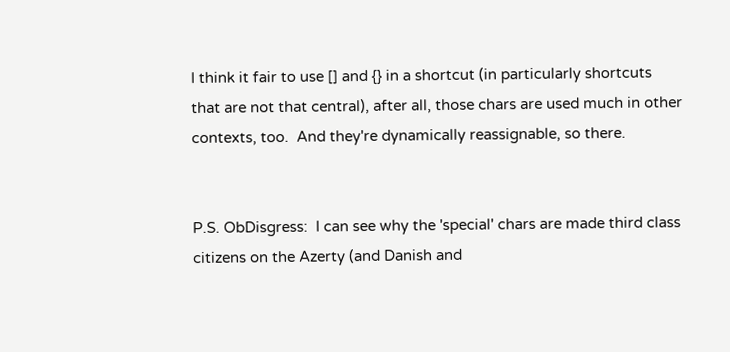I think it fair to use [] and {} in a shortcut (in particularly shortcuts
that are not that central), after all, those chars are used much in other
contexts, too.  And they're dynamically reassignable, so there.


P.S. ObDisgress:  I can see why the 'special' chars are made third class
citizens on the Azerty (and Danish and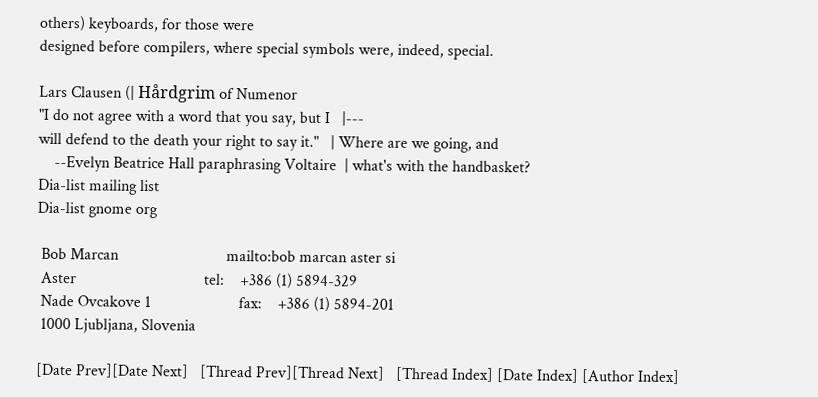others) keyboards, for those were
designed before compilers, where special symbols were, indeed, special.

Lars Clausen (| Hårdgrim of Numenor
"I do not agree with a word that you say, but I   |---
will defend to the death your right to say it."   | Where are we going, and
    --Evelyn Beatrice Hall paraphrasing Voltaire  | what's with the handbasket?
Dia-list mailing list
Dia-list gnome org

 Bob Marcan                           mailto:bob marcan aster si
 Aster                                tel:    +386 (1) 5894-329
 Nade Ovcakove 1                      fax:    +386 (1) 5894-201
 1000 Ljubljana, Slovenia

[Date Prev][Date Next]   [Thread Prev][Thread Next]   [Thread Index] [Date Index] [Author Index]